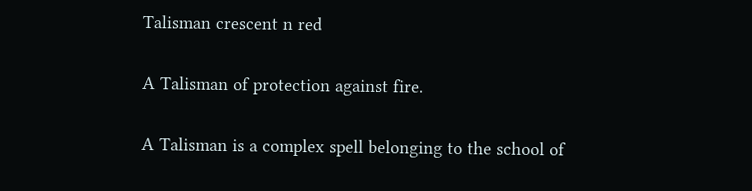Talisman crescent n red

A Talisman of protection against fire.

A Talisman is a complex spell belonging to the school of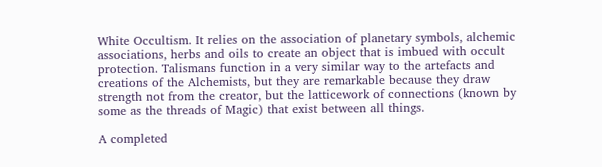White Occultism. It relies on the association of planetary symbols, alchemic associations, herbs and oils to create an object that is imbued with occult protection. Talismans function in a very similar way to the artefacts and creations of the Alchemists, but they are remarkable because they draw strength not from the creator, but the latticework of connections (known by some as the threads of Magic) that exist between all things.

A completed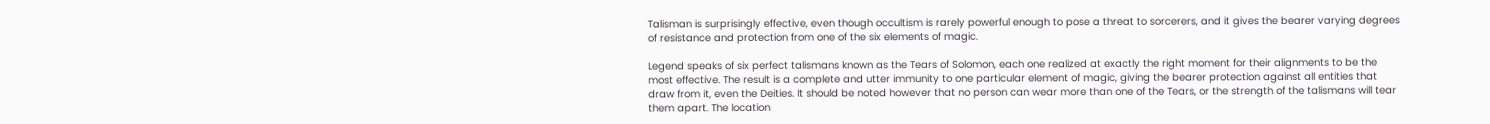Talisman is surprisingly effective, even though occultism is rarely powerful enough to pose a threat to sorcerers, and it gives the bearer varying degrees of resistance and protection from one of the six elements of magic.

Legend speaks of six perfect talismans known as the Tears of Solomon, each one realized at exactly the right moment for their alignments to be the most effective. The result is a complete and utter immunity to one particular element of magic, giving the bearer protection against all entities that draw from it, even the Deities. It should be noted however that no person can wear more than one of the Tears, or the strength of the talismans will tear them apart. The location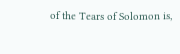of the Tears of Solomon is,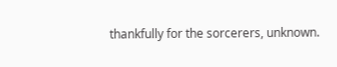thankfully for the sorcerers, unknown.